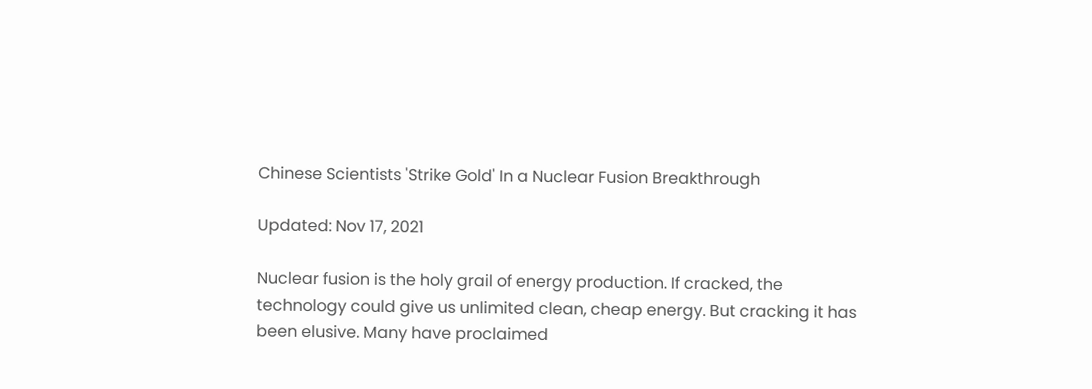Chinese Scientists 'Strike Gold' In a Nuclear Fusion Breakthrough

Updated: Nov 17, 2021

Nuclear fusion is the holy grail of energy production. If cracked, the technology could give us unlimited clean, cheap energy. But cracking it has been elusive. Many have proclaimed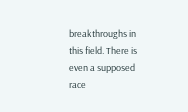breakthroughs in this field. There is even a supposed race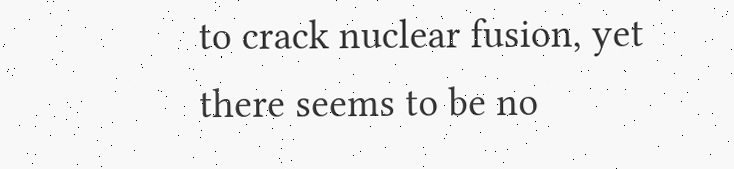to crack nuclear fusion, yet there seems to be no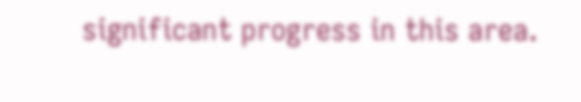significant progress in this area.